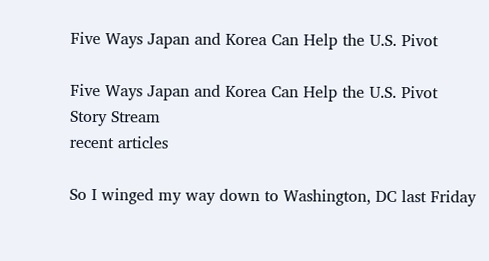Five Ways Japan and Korea Can Help the U.S. Pivot

Five Ways Japan and Korea Can Help the U.S. Pivot
Story Stream
recent articles

So I winged my way down to Washington, DC last Friday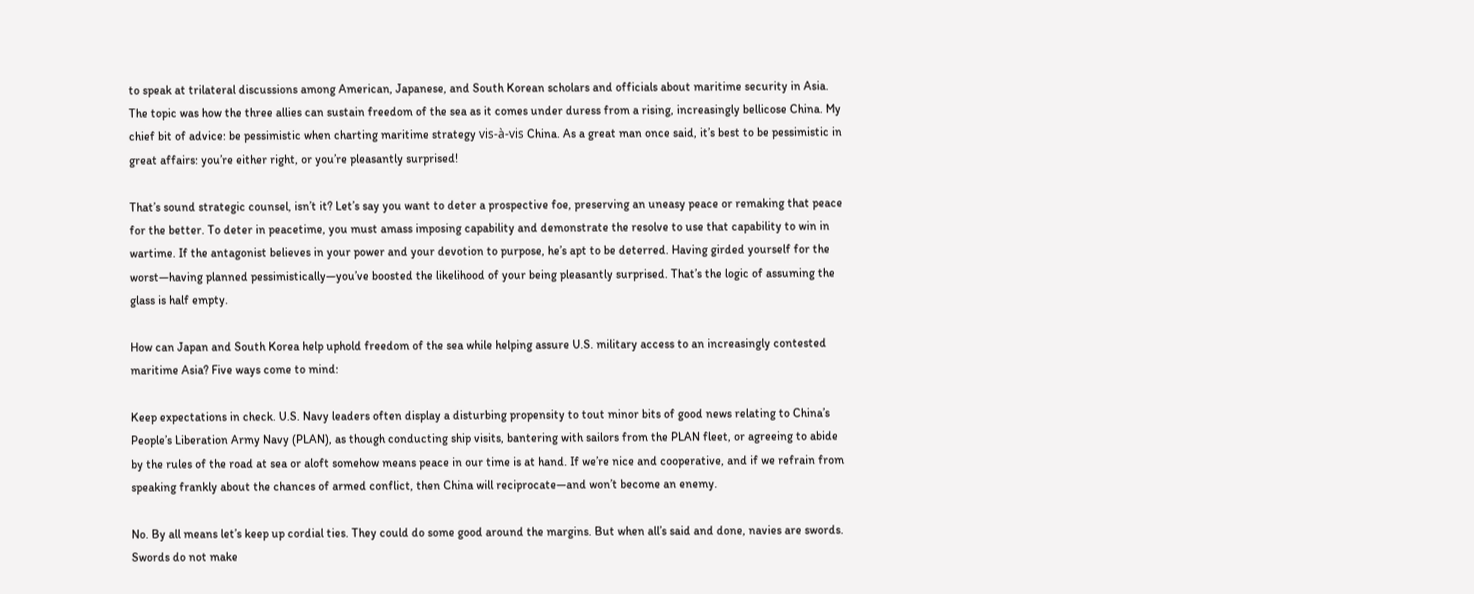to speak at trilateral discussions among American, Japanese, and South Korean scholars and officials about maritime security in Asia. The topic was how the three allies can sustain freedom of the sea as it comes under duress from a rising, increasingly bellicose China. My chief bit of advice: be pessimistic when charting maritime strategy vis-à-vis China. As a great man once said, it’s best to be pessimistic in great affairs: you’re either right, or you’re pleasantly surprised!

That’s sound strategic counsel, isn’t it? Let’s say you want to deter a prospective foe, preserving an uneasy peace or remaking that peace for the better. To deter in peacetime, you must amass imposing capability and demonstrate the resolve to use that capability to win in wartime. If the antagonist believes in your power and your devotion to purpose, he’s apt to be deterred. Having girded yourself for the worst—having planned pessimistically—you’ve boosted the likelihood of your being pleasantly surprised. That’s the logic of assuming the glass is half empty.

How can Japan and South Korea help uphold freedom of the sea while helping assure U.S. military access to an increasingly contested maritime Asia? Five ways come to mind:

Keep expectations in check. U.S. Navy leaders often display a disturbing propensity to tout minor bits of good news relating to China’s People’s Liberation Army Navy (PLAN), as though conducting ship visits, bantering with sailors from the PLAN fleet, or agreeing to abide by the rules of the road at sea or aloft somehow means peace in our time is at hand. If we’re nice and cooperative, and if we refrain from speaking frankly about the chances of armed conflict, then China will reciprocate—and won’t become an enemy.

No. By all means let’s keep up cordial ties. They could do some good around the margins. But when all’s said and done, navies are swords. Swords do not make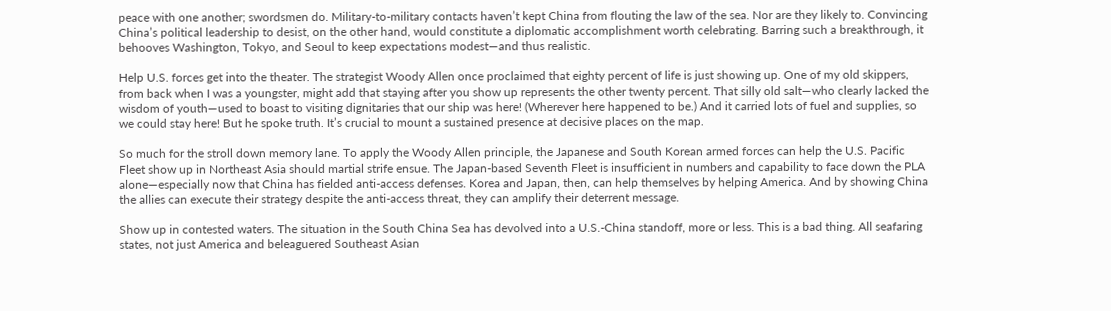peace with one another; swordsmen do. Military-to-military contacts haven’t kept China from flouting the law of the sea. Nor are they likely to. Convincing China’s political leadership to desist, on the other hand, would constitute a diplomatic accomplishment worth celebrating. Barring such a breakthrough, it behooves Washington, Tokyo, and Seoul to keep expectations modest—and thus realistic.

Help U.S. forces get into the theater. The strategist Woody Allen once proclaimed that eighty percent of life is just showing up. One of my old skippers, from back when I was a youngster, might add that staying after you show up represents the other twenty percent. That silly old salt—who clearly lacked the wisdom of youth—used to boast to visiting dignitaries that our ship was here! (Wherever here happened to be.) And it carried lots of fuel and supplies, so we could stay here! But he spoke truth. It’s crucial to mount a sustained presence at decisive places on the map.

So much for the stroll down memory lane. To apply the Woody Allen principle, the Japanese and South Korean armed forces can help the U.S. Pacific Fleet show up in Northeast Asia should martial strife ensue. The Japan-based Seventh Fleet is insufficient in numbers and capability to face down the PLA alone—especially now that China has fielded anti-access defenses. Korea and Japan, then, can help themselves by helping America. And by showing China the allies can execute their strategy despite the anti-access threat, they can amplify their deterrent message.

Show up in contested waters. The situation in the South China Sea has devolved into a U.S.-China standoff, more or less. This is a bad thing. All seafaring states, not just America and beleaguered Southeast Asian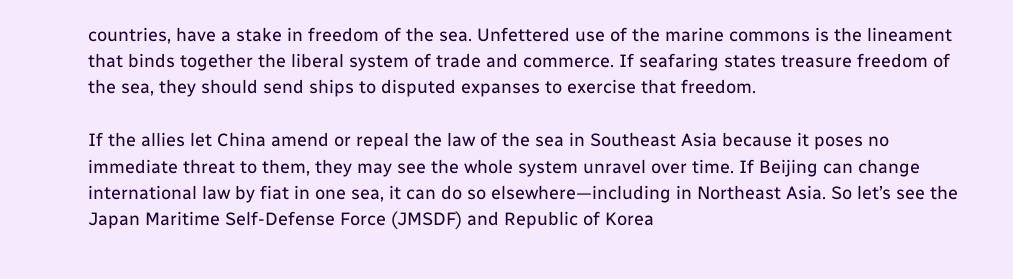countries, have a stake in freedom of the sea. Unfettered use of the marine commons is the lineament that binds together the liberal system of trade and commerce. If seafaring states treasure freedom of the sea, they should send ships to disputed expanses to exercise that freedom.

If the allies let China amend or repeal the law of the sea in Southeast Asia because it poses no immediate threat to them, they may see the whole system unravel over time. If Beijing can change international law by fiat in one sea, it can do so elsewhere—including in Northeast Asia. So let’s see the Japan Maritime Self-Defense Force (JMSDF) and Republic of Korea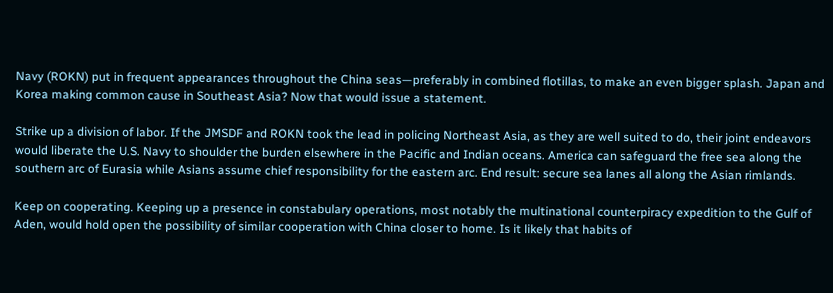Navy (ROKN) put in frequent appearances throughout the China seas—preferably in combined flotillas, to make an even bigger splash. Japan and Korea making common cause in Southeast Asia? Now that would issue a statement.

Strike up a division of labor. If the JMSDF and ROKN took the lead in policing Northeast Asia, as they are well suited to do, their joint endeavors would liberate the U.S. Navy to shoulder the burden elsewhere in the Pacific and Indian oceans. America can safeguard the free sea along the southern arc of Eurasia while Asians assume chief responsibility for the eastern arc. End result: secure sea lanes all along the Asian rimlands.

Keep on cooperating. Keeping up a presence in constabulary operations, most notably the multinational counterpiracy expedition to the Gulf of Aden, would hold open the possibility of similar cooperation with China closer to home. Is it likely that habits of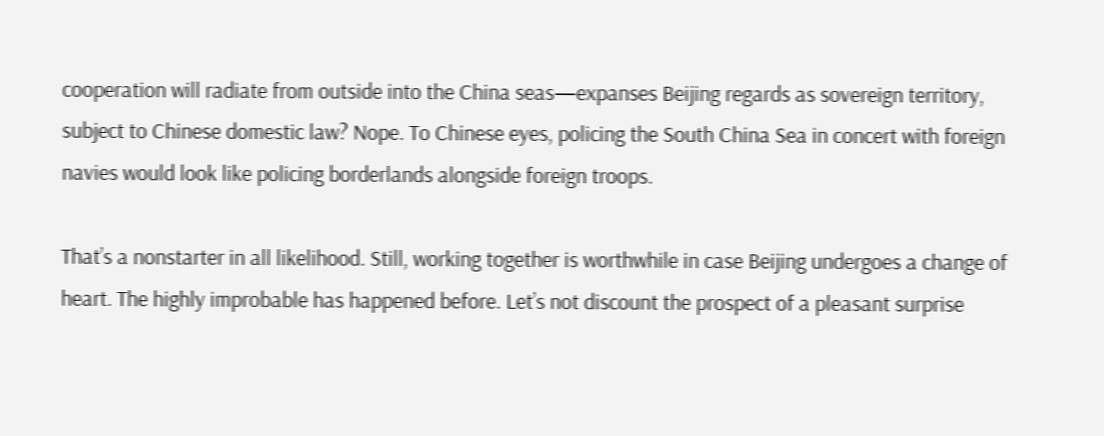cooperation will radiate from outside into the China seas—expanses Beijing regards as sovereign territory, subject to Chinese domestic law? Nope. To Chinese eyes, policing the South China Sea in concert with foreign navies would look like policing borderlands alongside foreign troops.

That’s a nonstarter in all likelihood. Still, working together is worthwhile in case Beijing undergoes a change of heart. The highly improbable has happened before. Let’s not discount the prospect of a pleasant surprise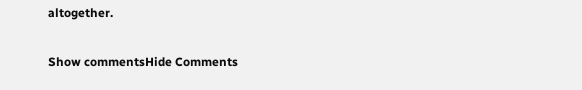altogether.

Show commentsHide Comments